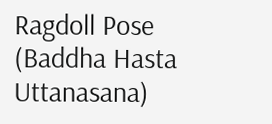Ragdoll Pose (Baddha Hasta Uttanasana)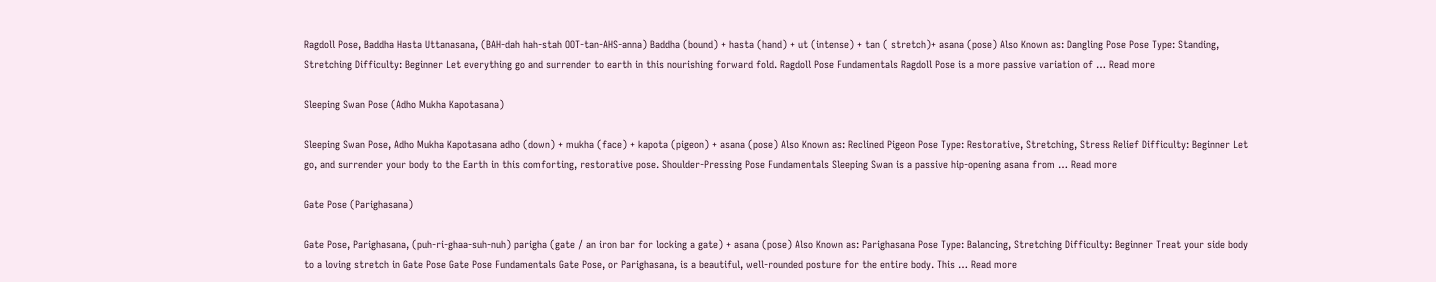Ragdoll Pose, Baddha Hasta Uttanasana, (BAH-dah hah-stah OOT-tan-AHS-anna) Baddha (bound) + hasta (hand) + ut (intense) + tan ( stretch)+ asana (pose) Also Known as: Dangling Pose Pose Type: Standing, Stretching Difficulty: Beginner Let everything go and surrender to earth in this nourishing forward fold. Ragdoll Pose Fundamentals Ragdoll Pose is a more passive variation of … Read more

Sleeping Swan Pose (Adho Mukha Kapotasana)

Sleeping Swan Pose, Adho Mukha Kapotasana adho (down) + mukha (face) + kapota (pigeon) + asana (pose) Also Known as: Reclined Pigeon Pose Type: Restorative, Stretching, Stress Relief Difficulty: Beginner Let go, and surrender your body to the Earth in this comforting, restorative pose. Shoulder-Pressing Pose Fundamentals Sleeping Swan is a passive hip-opening asana from … Read more

Gate Pose (Parighasana)

Gate Pose, Parighasana, (puh-ri-ghaa-suh-nuh) parigha (gate / an iron bar for locking a gate) + asana (pose) Also Known as: Parighasana Pose Type: Balancing, Stretching Difficulty: Beginner Treat your side body to a loving stretch in Gate Pose Gate Pose Fundamentals Gate Pose, or Parighasana, is a beautiful, well-rounded posture for the entire body. This … Read more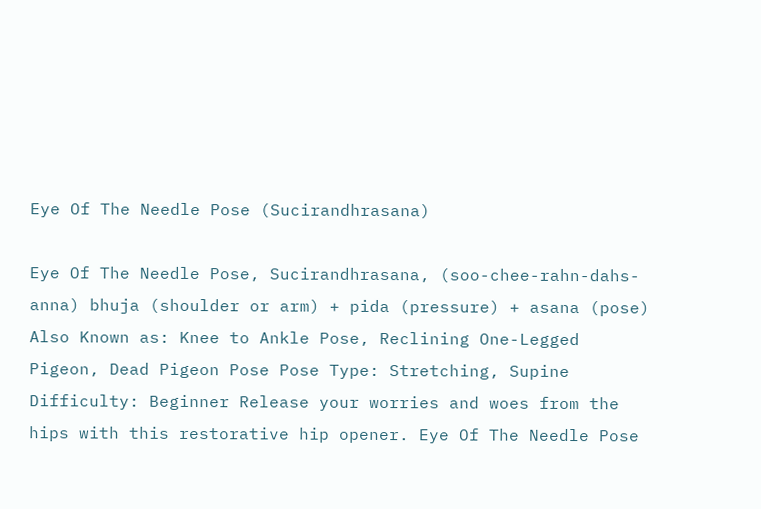Eye Of The Needle Pose (Sucirandhrasana)

Eye Of The Needle Pose, Sucirandhrasana, (soo-chee-rahn-dahs-anna) bhuja (shoulder or arm) + pida (pressure) + asana (pose) Also Known as: Knee to Ankle Pose, Reclining One-Legged Pigeon, Dead Pigeon Pose Pose Type: Stretching, Supine Difficulty: Beginner Release your worries and woes from the hips with this restorative hip opener. Eye Of The Needle Pose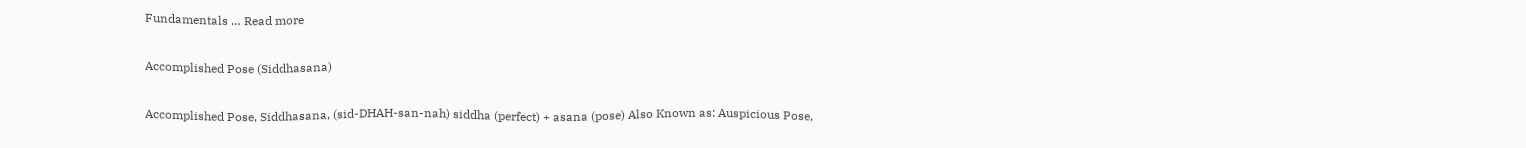Fundamentals … Read more

Accomplished Pose (Siddhasana)

Accomplished Pose, Siddhasana, (sid-DHAH-san-nah) siddha (perfect) + asana (pose) Also Known as: Auspicious Pose,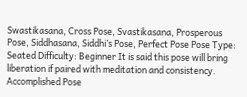Swastikasana, Cross Pose, Svastikasana, Prosperous Pose, Siddhasana, Siddhi’s Pose, Perfect Pose Pose Type: Seated Difficulty: Beginner It is said this pose will bring liberation if paired with meditation and consistency. Accomplished Pose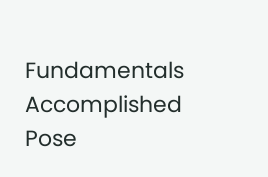Fundamentals Accomplished Pose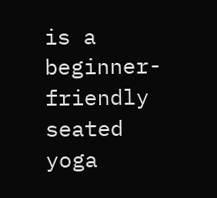is a beginner-friendly seated yoga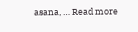asana, … Read more